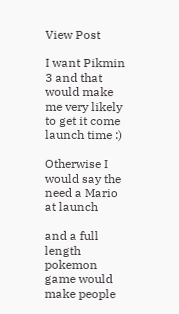View Post

I want Pikmin 3 and that would make me very likely to get it come launch time :)

Otherwise I would say the need a Mario at launch

and a full length pokemon game would make people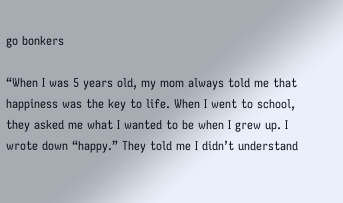go bonkers

“When I was 5 years old, my mom always told me that happiness was the key to life. When I went to school, they asked me what I wanted to be when I grew up. I wrote down “happy.” They told me I didn’t understand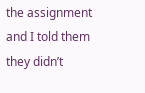the assignment and I told them they didn’t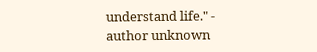understand life." - author unknown